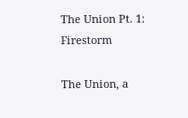The Union Pt. 1: Firestorm

The Union, a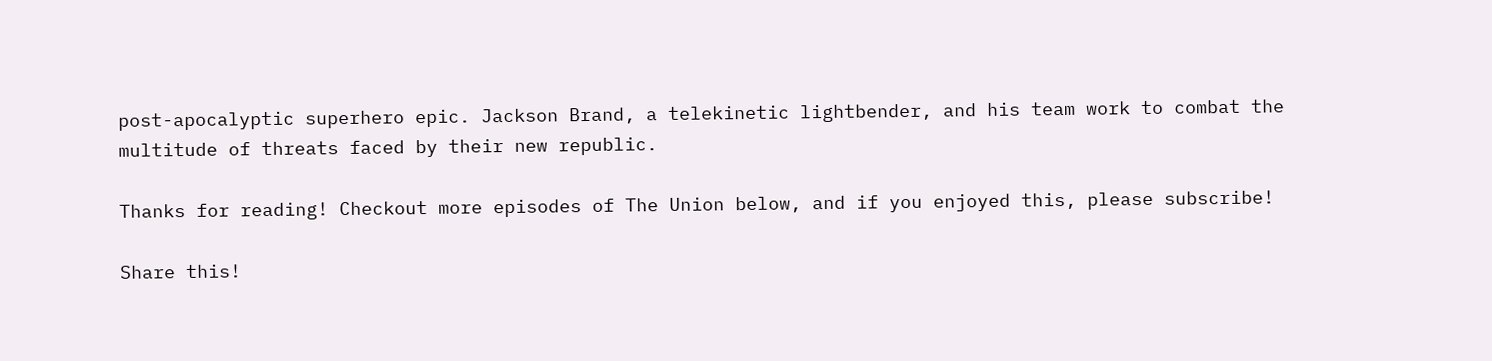post-apocalyptic superhero epic. Jackson Brand, a telekinetic lightbender, and his team work to combat the multitude of threats faced by their new republic.

Thanks for reading! Checkout more episodes of The Union below, and if you enjoyed this, please subscribe!

Share this!